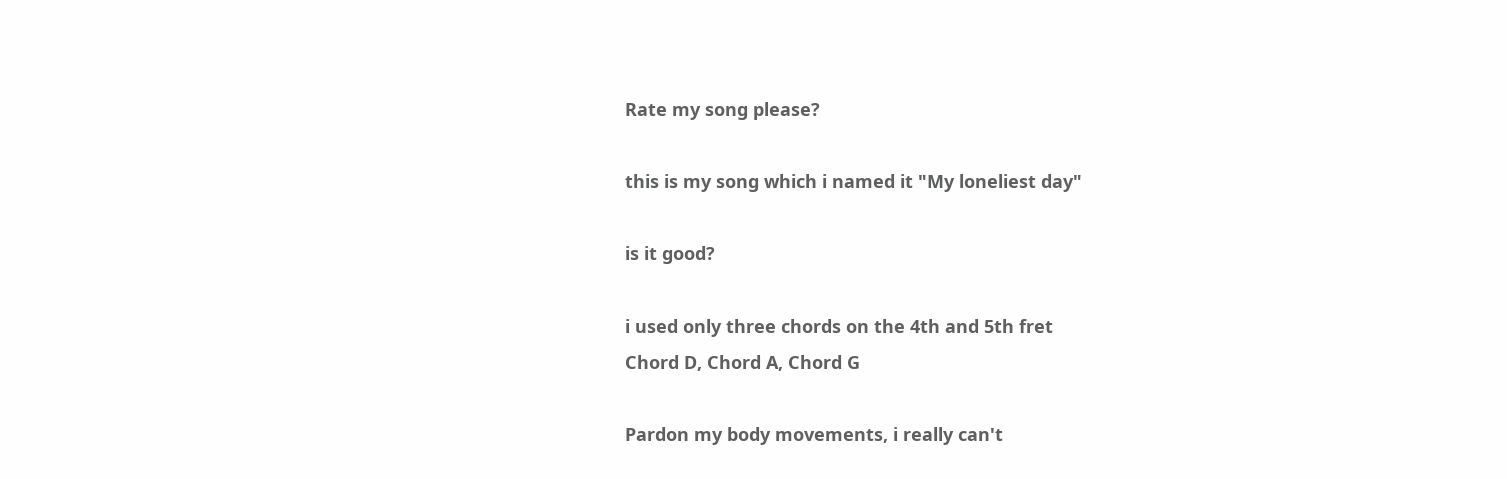Rate my song please?

this is my song which i named it "My loneliest day"

is it good?

i used only three chords on the 4th and 5th fret
Chord D, Chord A, Chord G

Pardon my body movements, i really can't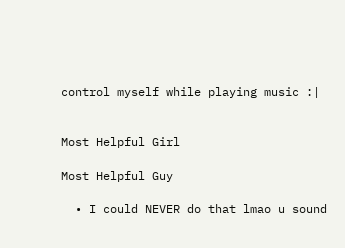control myself while playing music :|


Most Helpful Girl

Most Helpful Guy

  • I could NEVER do that lmao u sound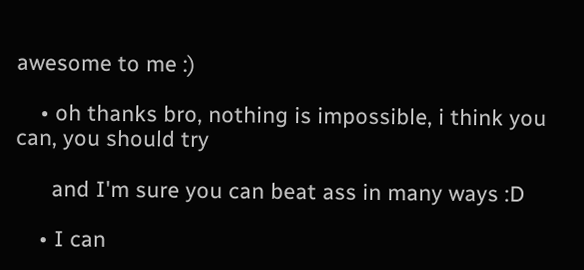awesome to me :)

    • oh thanks bro, nothing is impossible, i think you can, you should try

      and I'm sure you can beat ass in many ways :D

    • I can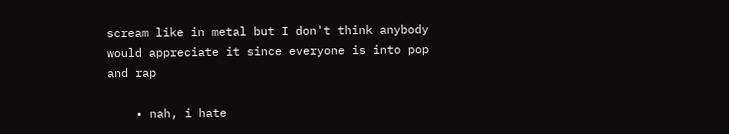scream like in metal but I don't think anybody would appreciate it since everyone is into pop and rap

    • nah, i hate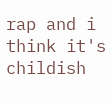rap and i think it's childish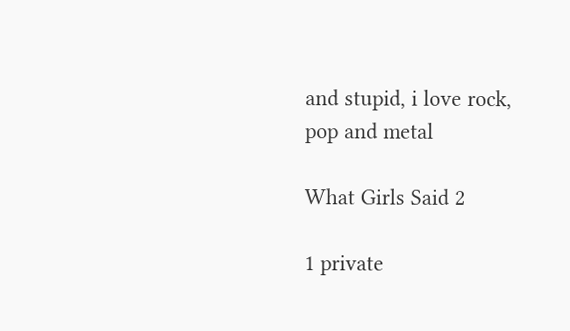and stupid, i love rock, pop and metal

What Girls Said 2

1 private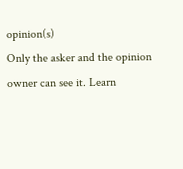opinion(s)
Only the asker and the opinion owner can see it. Learn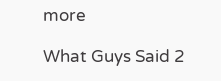more

What Guys Said 2